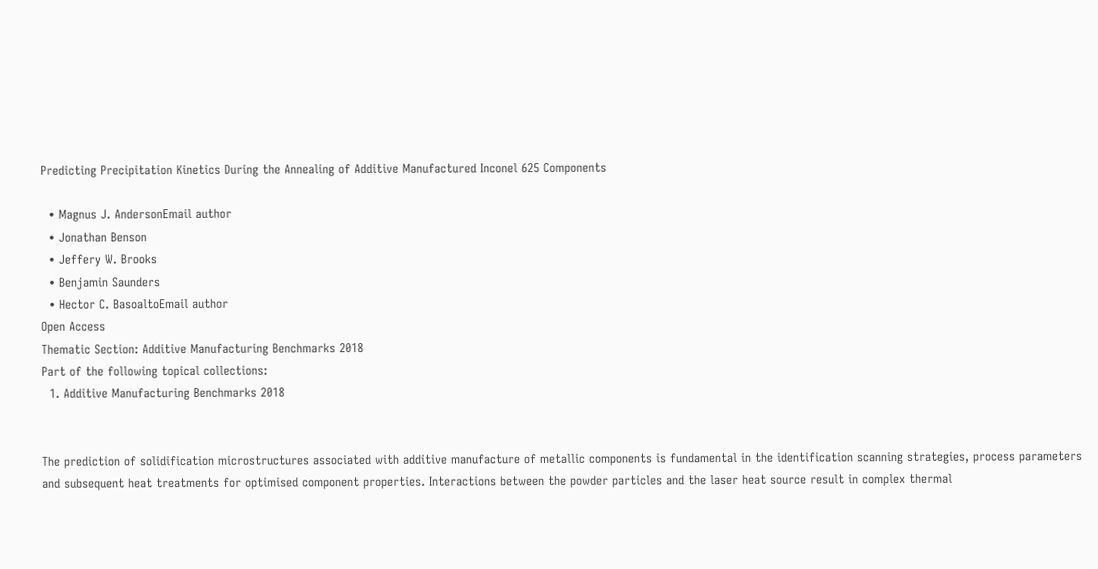Predicting Precipitation Kinetics During the Annealing of Additive Manufactured Inconel 625 Components

  • Magnus J. AndersonEmail author
  • Jonathan Benson
  • Jeffery W. Brooks
  • Benjamin Saunders
  • Hector C. BasoaltoEmail author
Open Access
Thematic Section: Additive Manufacturing Benchmarks 2018
Part of the following topical collections:
  1. Additive Manufacturing Benchmarks 2018


The prediction of solidification microstructures associated with additive manufacture of metallic components is fundamental in the identification scanning strategies, process parameters and subsequent heat treatments for optimised component properties. Interactions between the powder particles and the laser heat source result in complex thermal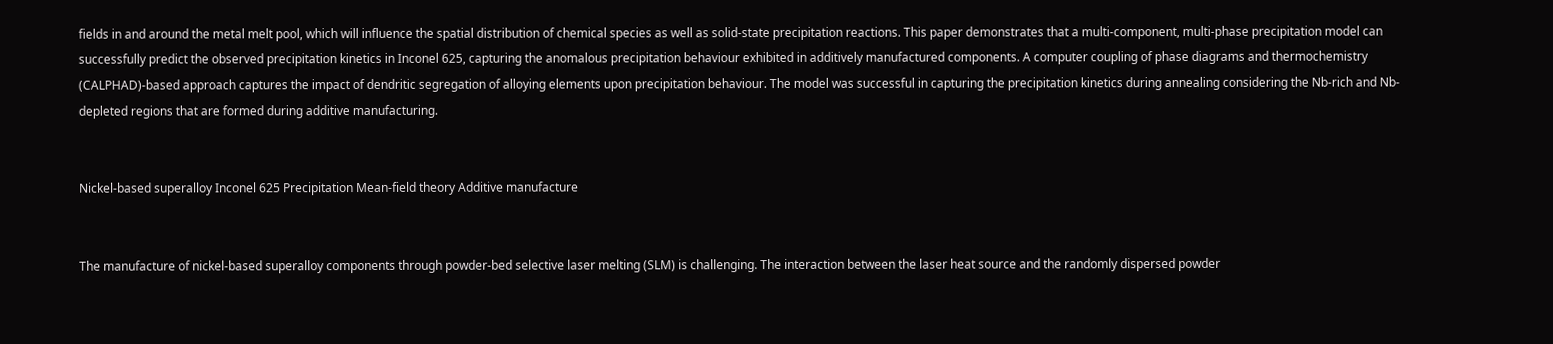fields in and around the metal melt pool, which will influence the spatial distribution of chemical species as well as solid-state precipitation reactions. This paper demonstrates that a multi-component, multi-phase precipitation model can successfully predict the observed precipitation kinetics in Inconel 625, capturing the anomalous precipitation behaviour exhibited in additively manufactured components. A computer coupling of phase diagrams and thermochemistry (CALPHAD)-based approach captures the impact of dendritic segregation of alloying elements upon precipitation behaviour. The model was successful in capturing the precipitation kinetics during annealing considering the Nb-rich and Nb-depleted regions that are formed during additive manufacturing.


Nickel-based superalloy Inconel 625 Precipitation Mean-field theory Additive manufacture


The manufacture of nickel-based superalloy components through powder-bed selective laser melting (SLM) is challenging. The interaction between the laser heat source and the randomly dispersed powder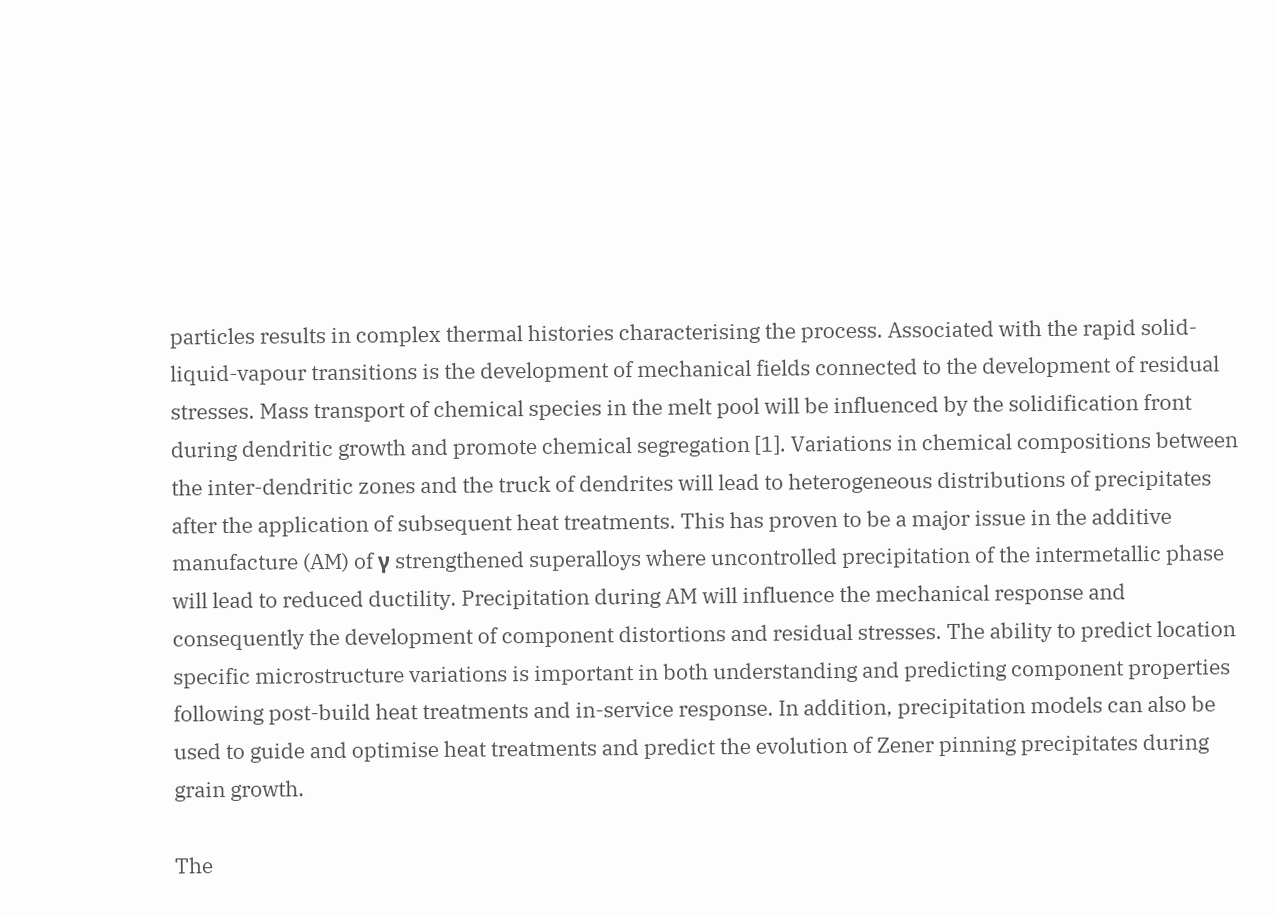particles results in complex thermal histories characterising the process. Associated with the rapid solid-liquid-vapour transitions is the development of mechanical fields connected to the development of residual stresses. Mass transport of chemical species in the melt pool will be influenced by the solidification front during dendritic growth and promote chemical segregation [1]. Variations in chemical compositions between the inter-dendritic zones and the truck of dendrites will lead to heterogeneous distributions of precipitates after the application of subsequent heat treatments. This has proven to be a major issue in the additive manufacture (AM) of γ strengthened superalloys where uncontrolled precipitation of the intermetallic phase will lead to reduced ductility. Precipitation during AM will influence the mechanical response and consequently the development of component distortions and residual stresses. The ability to predict location specific microstructure variations is important in both understanding and predicting component properties following post-build heat treatments and in-service response. In addition, precipitation models can also be used to guide and optimise heat treatments and predict the evolution of Zener pinning precipitates during grain growth.

The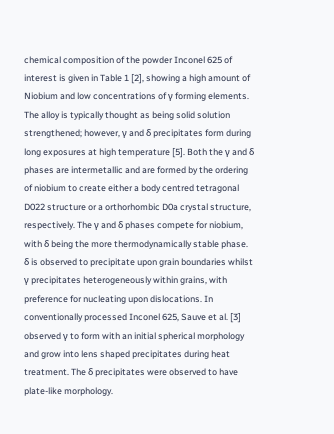chemical composition of the powder Inconel 625 of interest is given in Table 1 [2], showing a high amount of Niobium and low concentrations of γ forming elements. The alloy is typically thought as being solid solution strengthened; however, γ and δ precipitates form during long exposures at high temperature [5]. Both the γ and δ phases are intermetallic and are formed by the ordering of niobium to create either a body centred tetragonal D022 structure or a orthorhombic D0a crystal structure, respectively. The γ and δ phases compete for niobium, with δ being the more thermodynamically stable phase. δ is observed to precipitate upon grain boundaries whilst γ precipitates heterogeneously within grains, with preference for nucleating upon dislocations. In conventionally processed Inconel 625, Sauve et al. [3] observed γ to form with an initial spherical morphology and grow into lens shaped precipitates during heat treatment. The δ precipitates were observed to have plate-like morphology.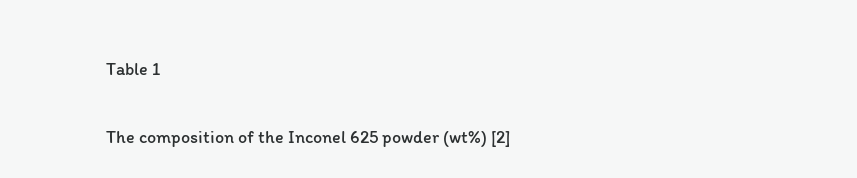Table 1

The composition of the Inconel 625 powder (wt%) [2]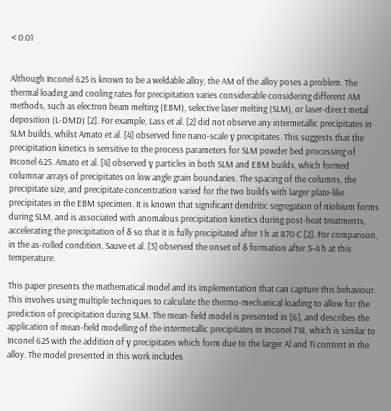< 0.01


Although Inconel 625 is known to be a weldable alloy, the AM of the alloy poses a problem. The thermal loading and cooling rates for precipitation varies considerable considering different AM methods, such as electron beam melting (EBM), selective laser melting (SLM), or laser-direct metal deposition (L-DMD) [2]. For example, Lass et al. [2] did not observe any intermetallic precipitates in SLM builds, whilst Amato et al. [4] observed fine nano-scale γ precipitates. This suggests that the precipitation kinetics is sensitive to the process parameters for SLM powder bed processing of Inconel 625. Amato et al. [4] observed γ particles in both SLM and EBM builds, which formed columnar arrays of precipitates on low angle grain boundaries. The spacing of the columns, the precipitate size, and precipitate concentration varied for the two builds with larger plate-like precipitates in the EBM specimen. It is known that significant dendritic segregation of niobium forms during SLM, and is associated with anomalous precipitation kinetics during post-heat treatments, accelerating the precipitation of δ so that it is fully precipitated after 1 h at 870 C [2]. For comparison, in the as-rolled condition, Sauve et al. [3] observed the onset of δ formation after 3–4 h at this temperature.

This paper presents the mathematical model and its implementation that can capture this behaviour. This involves using multiple techniques to calculate the thermo-mechanical loading to allow for the prediction of precipitation during SLM. The mean-field model is presented in [6], and describes the application of mean-field modelling of the intermetallic precipitates in Inconel 718, which is similar to Inconel 625 with the addition of γ precipitates which form due to the larger Al and Ti content in the alloy. The model presented in this work includes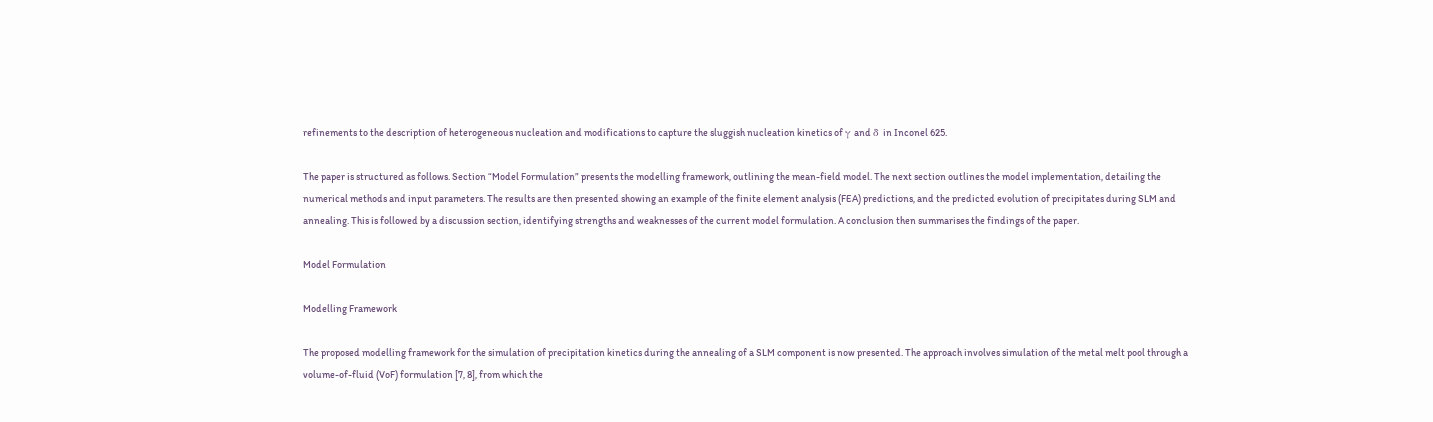refinements to the description of heterogeneous nucleation and modifications to capture the sluggish nucleation kinetics of γ and δ in Inconel 625.

The paper is structured as follows. Section “Model Formulation” presents the modelling framework, outlining the mean-field model. The next section outlines the model implementation, detailing the numerical methods and input parameters. The results are then presented showing an example of the finite element analysis (FEA) predictions, and the predicted evolution of precipitates during SLM and annealing. This is followed by a discussion section, identifying strengths and weaknesses of the current model formulation. A conclusion then summarises the findings of the paper.

Model Formulation

Modelling Framework

The proposed modelling framework for the simulation of precipitation kinetics during the annealing of a SLM component is now presented. The approach involves simulation of the metal melt pool through a volume-of-fluid (VoF) formulation [7, 8], from which the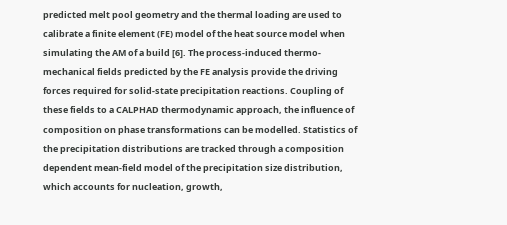predicted melt pool geometry and the thermal loading are used to calibrate a finite element (FE) model of the heat source model when simulating the AM of a build [6]. The process-induced thermo-mechanical fields predicted by the FE analysis provide the driving forces required for solid-state precipitation reactions. Coupling of these fields to a CALPHAD thermodynamic approach, the influence of composition on phase transformations can be modelled. Statistics of the precipitation distributions are tracked through a composition dependent mean-field model of the precipitation size distribution, which accounts for nucleation, growth,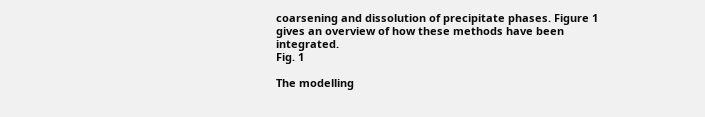coarsening and dissolution of precipitate phases. Figure 1 gives an overview of how these methods have been integrated.
Fig. 1

The modelling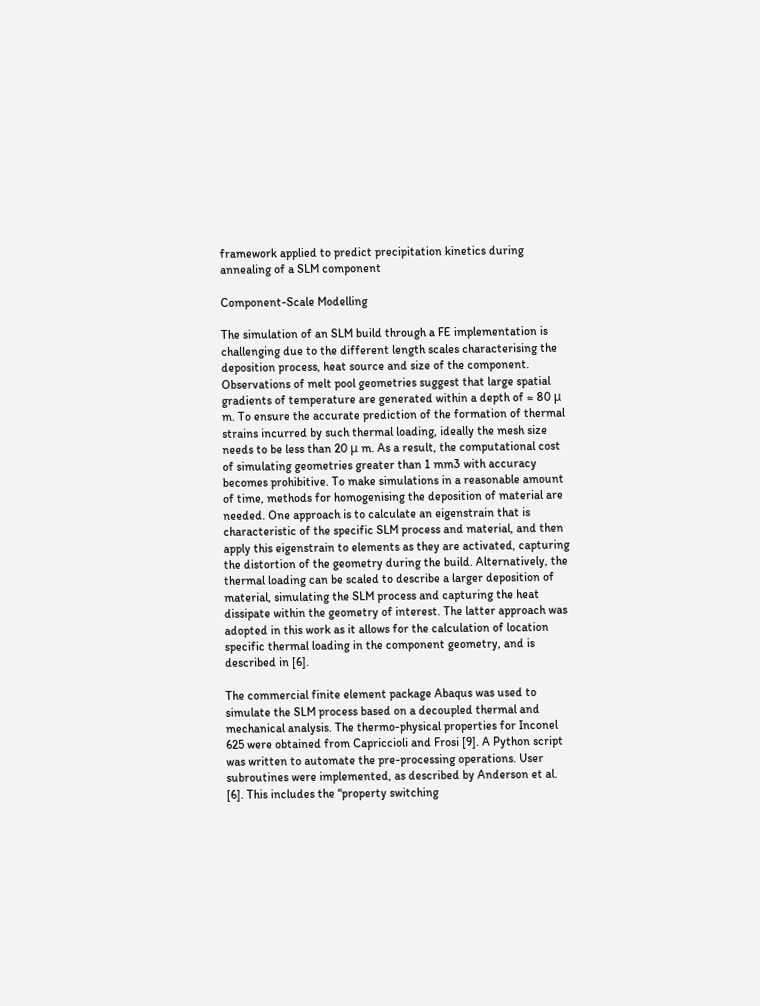framework applied to predict precipitation kinetics during annealing of a SLM component

Component-Scale Modelling

The simulation of an SLM build through a FE implementation is challenging due to the different length scales characterising the deposition process, heat source and size of the component. Observations of melt pool geometries suggest that large spatial gradients of temperature are generated within a depth of ≈ 80 μ m. To ensure the accurate prediction of the formation of thermal strains incurred by such thermal loading, ideally the mesh size needs to be less than 20 μ m. As a result, the computational cost of simulating geometries greater than 1 mm3 with accuracy becomes prohibitive. To make simulations in a reasonable amount of time, methods for homogenising the deposition of material are needed. One approach is to calculate an eigenstrain that is characteristic of the specific SLM process and material, and then apply this eigenstrain to elements as they are activated, capturing the distortion of the geometry during the build. Alternatively, the thermal loading can be scaled to describe a larger deposition of material, simulating the SLM process and capturing the heat dissipate within the geometry of interest. The latter approach was adopted in this work as it allows for the calculation of location specific thermal loading in the component geometry, and is described in [6].

The commercial finite element package Abaqus was used to simulate the SLM process based on a decoupled thermal and mechanical analysis. The thermo-physical properties for Inconel 625 were obtained from Capriccioli and Frosi [9]. A Python script was written to automate the pre-processing operations. User subroutines were implemented, as described by Anderson et al. [6]. This includes the “property switching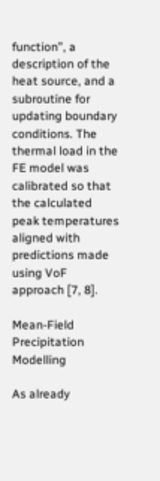function”, a description of the heat source, and a subroutine for updating boundary conditions. The thermal load in the FE model was calibrated so that the calculated peak temperatures aligned with predictions made using VoF approach [7, 8].

Mean-Field Precipitation Modelling

As already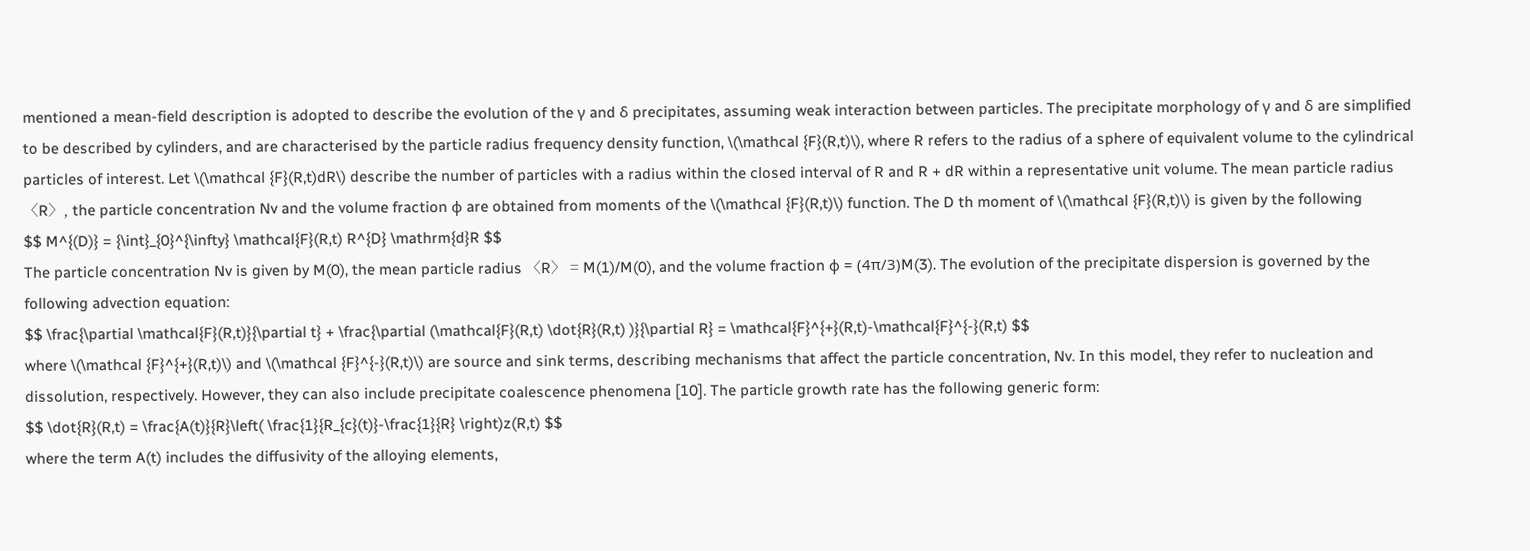mentioned a mean-field description is adopted to describe the evolution of the γ and δ precipitates, assuming weak interaction between particles. The precipitate morphology of γ and δ are simplified to be described by cylinders, and are characterised by the particle radius frequency density function, \(\mathcal {F}(R,t)\), where R refers to the radius of a sphere of equivalent volume to the cylindrical particles of interest. Let \(\mathcal {F}(R,t)dR\) describe the number of particles with a radius within the closed interval of R and R + dR within a representative unit volume. The mean particle radius 〈R〉, the particle concentration Nv and the volume fraction ϕ are obtained from moments of the \(\mathcal {F}(R,t)\) function. The D th moment of \(\mathcal {F}(R,t)\) is given by the following
$$ M^{(D)} = {\int}_{0}^{\infty} \mathcal{F}(R,t) R^{D} \mathrm{d}R $$
The particle concentration Nv is given by M(0), the mean particle radius 〈R〉 = M(1)/M(0), and the volume fraction ϕ = (4π/3)M(3). The evolution of the precipitate dispersion is governed by the following advection equation:
$$ \frac{\partial \mathcal{F}(R,t)}{\partial t} + \frac{\partial (\mathcal{F}(R,t) \dot{R}(R,t) )}{\partial R} = \mathcal{F}^{+}(R,t)-\mathcal{F}^{-}(R,t) $$
where \(\mathcal {F}^{+}(R,t)\) and \(\mathcal {F}^{-}(R,t)\) are source and sink terms, describing mechanisms that affect the particle concentration, Nv. In this model, they refer to nucleation and dissolution, respectively. However, they can also include precipitate coalescence phenomena [10]. The particle growth rate has the following generic form:
$$ \dot{R}(R,t) = \frac{A(t)}{R}\left( \frac{1}{R_{c}(t)}-\frac{1}{R} \right)z(R,t) $$
where the term A(t) includes the diffusivity of the alloying elements,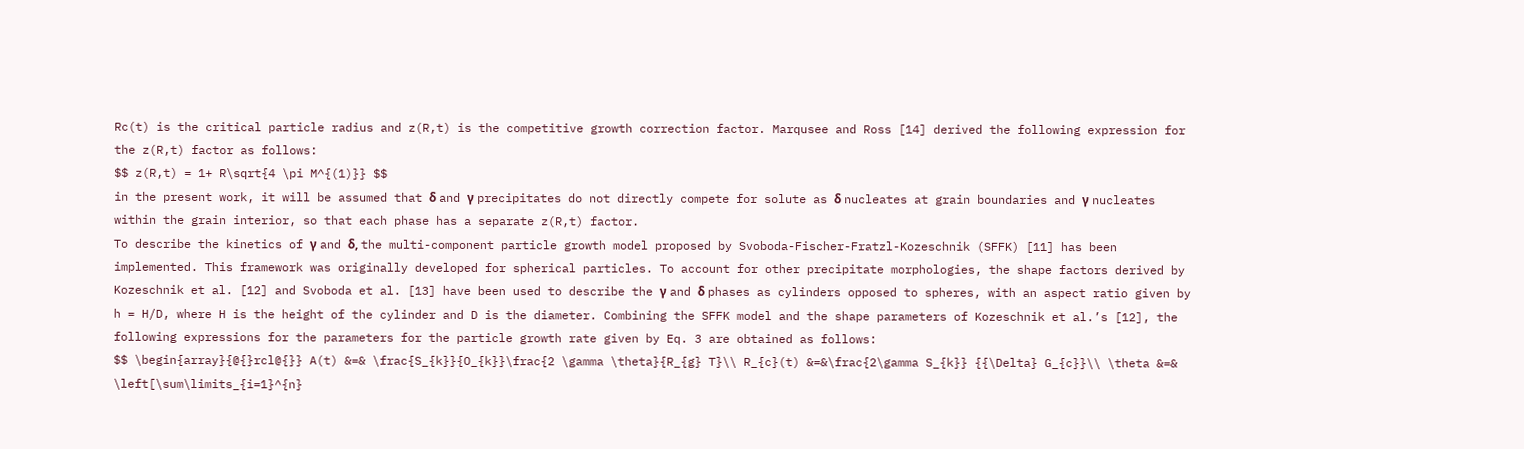Rc(t) is the critical particle radius and z(R,t) is the competitive growth correction factor. Marqusee and Ross [14] derived the following expression for the z(R,t) factor as follows:
$$ z(R,t) = 1+ R\sqrt{4 \pi M^{(1)}} $$
in the present work, it will be assumed that δ and γ precipitates do not directly compete for solute as δ nucleates at grain boundaries and γ nucleates within the grain interior, so that each phase has a separate z(R,t) factor.
To describe the kinetics of γ and δ, the multi-component particle growth model proposed by Svoboda-Fischer-Fratzl-Kozeschnik (SFFK) [11] has been implemented. This framework was originally developed for spherical particles. To account for other precipitate morphologies, the shape factors derived by Kozeschnik et al. [12] and Svoboda et al. [13] have been used to describe the γ and δ phases as cylinders opposed to spheres, with an aspect ratio given by h = H/D, where H is the height of the cylinder and D is the diameter. Combining the SFFK model and the shape parameters of Kozeschnik et al.’s [12], the following expressions for the parameters for the particle growth rate given by Eq. 3 are obtained as follows:
$$ \begin{array}{@{}rcl@{}} A(t) &=& \frac{S_{k}}{O_{k}}\frac{2 \gamma \theta}{R_{g} T}\\ R_{c}(t) &=&\frac{2\gamma S_{k}} {{\Delta} G_{c}}\\ \theta &=& \left[\sum\limits_{i=1}^{n}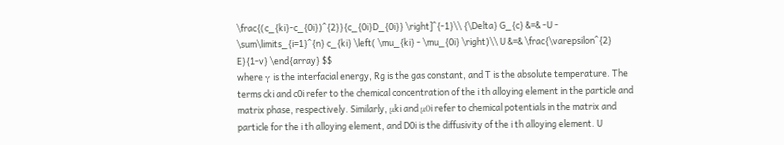\frac{(c_{ki}-c_{0i})^{2}}{c_{0i}D_{0i}} \right]^{-1}\\ {\Delta} G_{c} &=& -U - \sum\limits_{i=1}^{n} c_{ki} \left( \mu_{ki} - \mu_{0i} \right)\\ U &=& \frac{\varepsilon^{2} E}{1-v} \end{array} $$
where γ is the interfacial energy, Rg is the gas constant, and T is the absolute temperature. The terms cki and c0i refer to the chemical concentration of the i th alloying element in the particle and matrix phase, respectively. Similarly, μki and μ0i refer to chemical potentials in the matrix and particle for the i th alloying element, and D0i is the diffusivity of the i th alloying element. U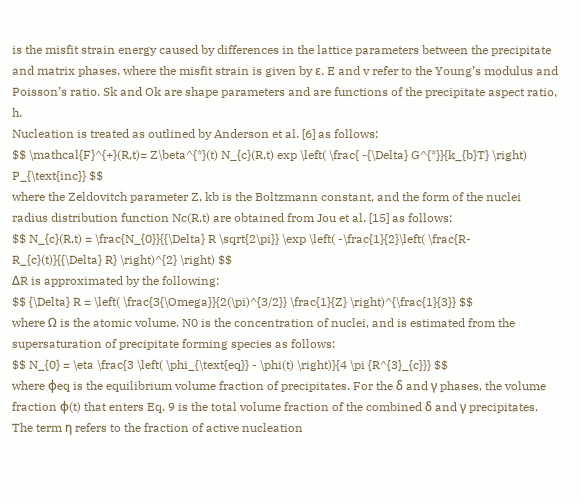is the misfit strain energy caused by differences in the lattice parameters between the precipitate and matrix phases, where the misfit strain is given by ε. E and v refer to the Young’s modulus and Poisson’s ratio. Sk and Ok are shape parameters and are functions of the precipitate aspect ratio, h.
Nucleation is treated as outlined by Anderson et al. [6] as follows:
$$ \mathcal{F}^{+}(R,t)= Z\beta^{*}(t) N_{c}(R,t) exp \left( \frac{ -{\Delta} G^{*}}{k_{b}T} \right) P_{\text{inc}} $$
where the Zeldovitch parameter Z, kb is the Boltzmann constant, and the form of the nuclei radius distribution function Nc(R,t) are obtained from Jou et al. [15] as follows:
$$ N_{c}(R,t) = \frac{N_{0}}{{\Delta} R \sqrt{2\pi}} \exp \left( -\frac{1}{2}\left( \frac{R-R_{c}(t)}{{\Delta} R} \right)^{2} \right) $$
ΔR is approximated by the following:
$$ {\Delta} R = \left( \frac{3{\Omega}}{2(\pi)^{3/2}} \frac{1}{Z} \right)^{\frac{1}{3}} $$
where Ω is the atomic volume. N0 is the concentration of nuclei, and is estimated from the supersaturation of precipitate forming species as follows:
$$ N_{0} = \eta \frac{3 \left( \phi_{\text{eq}} - \phi(t) \right)}{4 \pi {R^{3}_{c}}} $$
where ϕeq is the equilibrium volume fraction of precipitates. For the δ and γ phases, the volume fraction ϕ(t) that enters Eq. 9 is the total volume fraction of the combined δ and γ precipitates. The term η refers to the fraction of active nucleation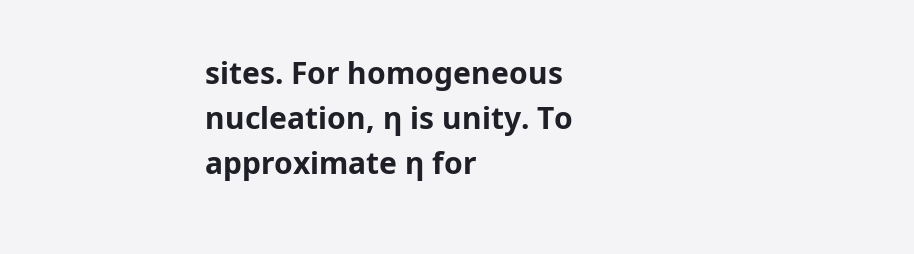sites. For homogeneous nucleation, η is unity. To approximate η for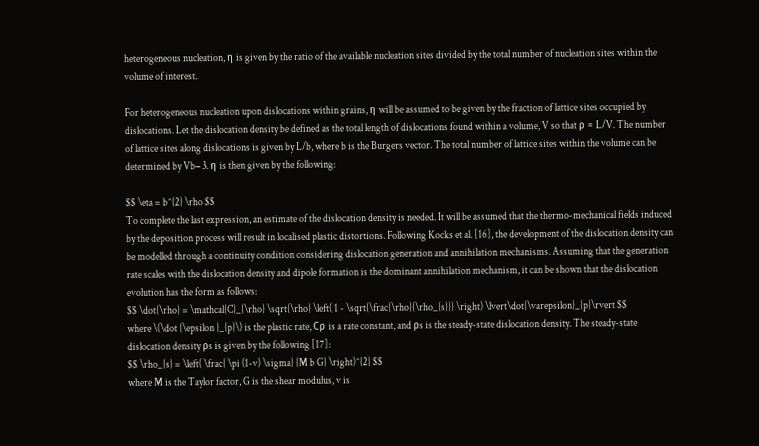heterogeneous nucleation, η is given by the ratio of the available nucleation sites divided by the total number of nucleation sites within the volume of interest.

For heterogeneous nucleation upon dislocations within grains, η will be assumed to be given by the fraction of lattice sites occupied by dislocations. Let the dislocation density be defined as the total length of dislocations found within a volume, V so that ρ = L/V. The number of lattice sites along dislocations is given by L/b, where b is the Burgers vector. The total number of lattice sites within the volume can be determined by Vb− 3. η is then given by the following:

$$ \eta = b^{2} \rho $$
To complete the last expression, an estimate of the dislocation density is needed. It will be assumed that the thermo-mechanical fields induced by the deposition process will result in localised plastic distortions. Following Kocks et al. [16], the development of the dislocation density can be modelled through a continuity condition considering dislocation generation and annihilation mechanisms. Assuming that the generation rate scales with the dislocation density and dipole formation is the dominant annihilation mechanism, it can be shown that the dislocation evolution has the form as follows:
$$ \dot{\rho} = \mathcal{C}_{\rho} \sqrt{\rho} \left( 1 - \sqrt{\frac{\rho}{\rho_{s}}} \right) \lvert\dot{\varepsilon}_{p}\rvert $$
where \(\dot {\epsilon }_{p}\) is the plastic rate, Cρ is a rate constant, and ρs is the steady-state dislocation density. The steady-state dislocation density ρs is given by the following [17]:
$$ \rho_{s} = \left( \frac{ \pi (1-v) \sigma} {M b G} \right)^{2} $$
where M is the Taylor factor, G is the shear modulus, v is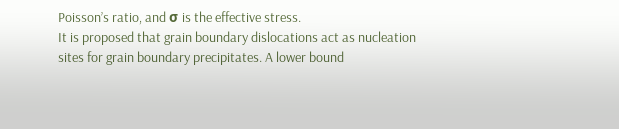Poisson’s ratio, and σ is the effective stress.
It is proposed that grain boundary dislocations act as nucleation sites for grain boundary precipitates. A lower bound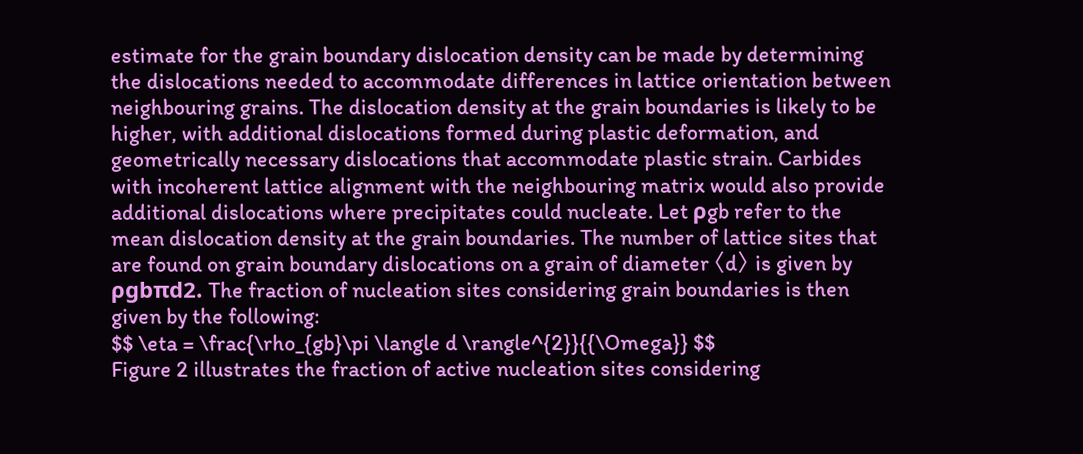estimate for the grain boundary dislocation density can be made by determining the dislocations needed to accommodate differences in lattice orientation between neighbouring grains. The dislocation density at the grain boundaries is likely to be higher, with additional dislocations formed during plastic deformation, and geometrically necessary dislocations that accommodate plastic strain. Carbides with incoherent lattice alignment with the neighbouring matrix would also provide additional dislocations where precipitates could nucleate. Let ρgb refer to the mean dislocation density at the grain boundaries. The number of lattice sites that are found on grain boundary dislocations on a grain of diameter 〈d〉 is given by ρgbπd2. The fraction of nucleation sites considering grain boundaries is then given by the following:
$$ \eta = \frac{\rho_{gb}\pi \langle d \rangle^{2}}{{\Omega}} $$
Figure 2 illustrates the fraction of active nucleation sites considering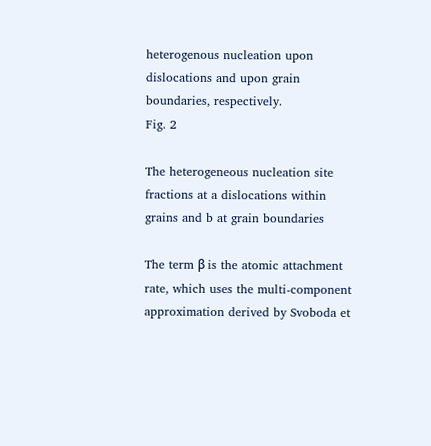heterogenous nucleation upon dislocations and upon grain boundaries, respectively.
Fig. 2

The heterogeneous nucleation site fractions at a dislocations within grains and b at grain boundaries

The term β is the atomic attachment rate, which uses the multi-component approximation derived by Svoboda et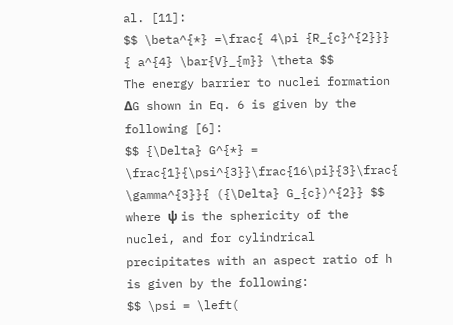al. [11]:
$$ \beta^{*} =\frac{ 4\pi {R_{c}^{2}}} { a^{4} \bar{V}_{m}} \theta $$
The energy barrier to nuclei formation ΔG shown in Eq. 6 is given by the following [6]:
$$ {\Delta} G^{*} = \frac{1}{\psi^{3}}\frac{16\pi}{3}\frac{ \gamma^{3}}{ ({\Delta} G_{c})^{2}} $$
where ψ is the sphericity of the nuclei, and for cylindrical precipitates with an aspect ratio of h is given by the following:
$$ \psi = \left(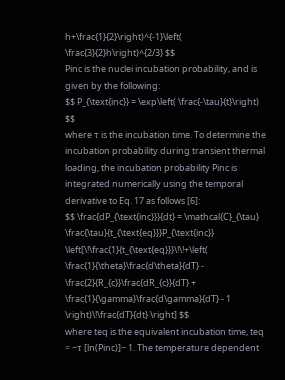h+\frac{1}{2}\right)^{-1}\left( \frac{3}{2}h\right)^{2/3} $$
Pinc is the nuclei incubation probability, and is given by the following:
$$ P_{\text{inc}} = \exp\left( \frac{-\tau}{t}\right) $$
where τ is the incubation time. To determine the incubation probability during transient thermal loading, the incubation probability Pinc is integrated numerically using the temporal derivative to Eq. 17 as follows [6]:
$$ \frac{dP_{\text{inc}}}{dt} = \mathcal{C}_{\tau} \frac{\tau}{t_{\text{eq}}}P_{\text{inc}} \left[\!\frac{1}{t_{\text{eq}}}\!\!+\left( \frac{1}{\theta}\frac{d\theta}{dT} - \frac{2}{R_{c}}\frac{dR_{c}}{dT} + \frac{1}{\gamma}\frac{d\gamma}{dT} - 1 \right)\!\frac{dT}{dt} \right] $$
where teq is the equivalent incubation time, teq = −τ [ln(Pinc)]− 1. The temperature dependent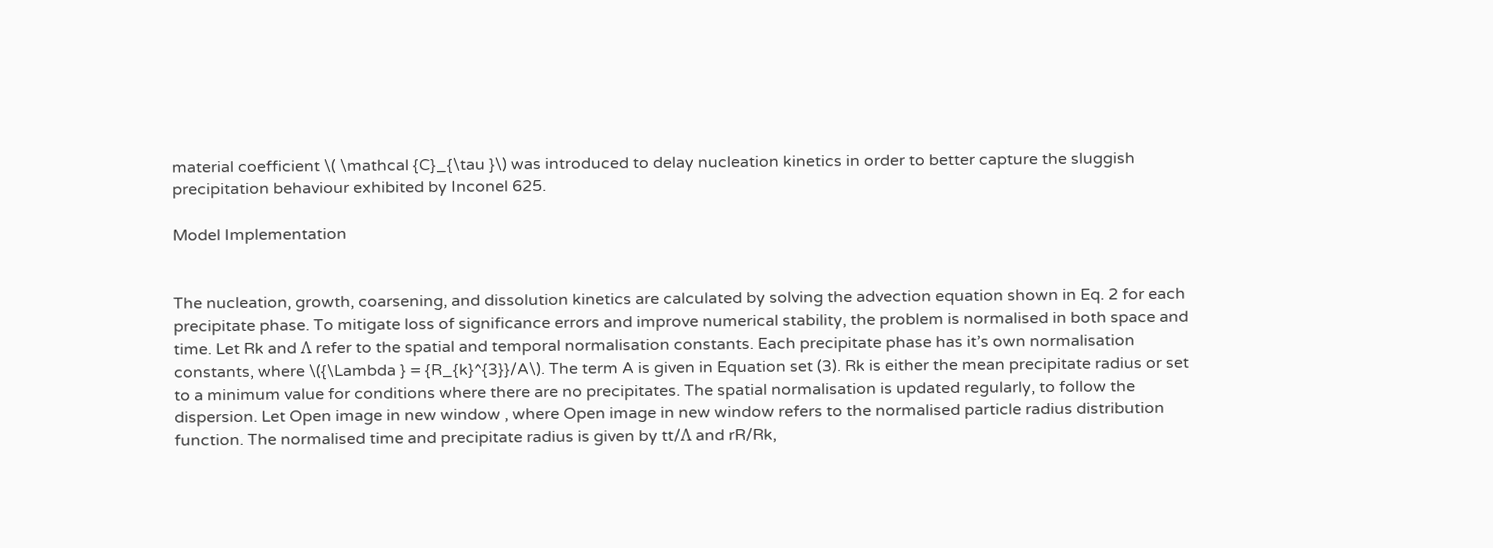material coefficient \( \mathcal {C}_{\tau }\) was introduced to delay nucleation kinetics in order to better capture the sluggish precipitation behaviour exhibited by Inconel 625.

Model Implementation


The nucleation, growth, coarsening, and dissolution kinetics are calculated by solving the advection equation shown in Eq. 2 for each precipitate phase. To mitigate loss of significance errors and improve numerical stability, the problem is normalised in both space and time. Let Rk and Λ refer to the spatial and temporal normalisation constants. Each precipitate phase has it’s own normalisation constants, where \({\Lambda } = {R_{k}^{3}}/A\). The term A is given in Equation set (3). Rk is either the mean precipitate radius or set to a minimum value for conditions where there are no precipitates. The spatial normalisation is updated regularly, to follow the dispersion. Let Open image in new window , where Open image in new window refers to the normalised particle radius distribution function. The normalised time and precipitate radius is given by tt/Λ and rR/Rk,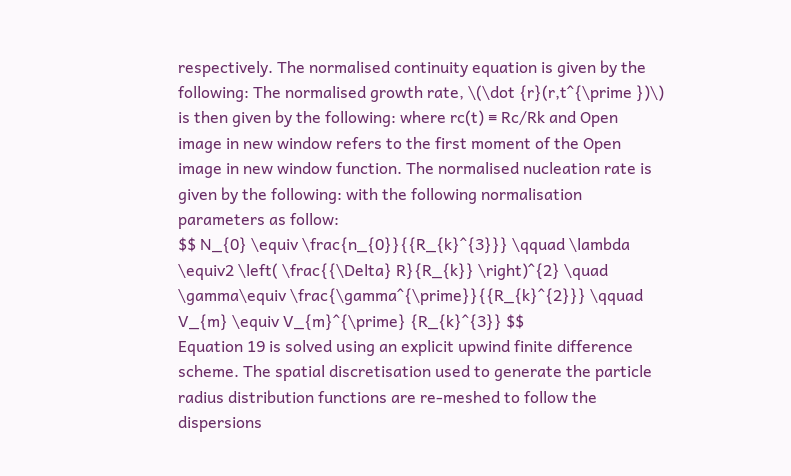respectively. The normalised continuity equation is given by the following: The normalised growth rate, \(\dot {r}(r,t^{\prime })\) is then given by the following: where rc(t) ≡ Rc/Rk and Open image in new window refers to the first moment of the Open image in new window function. The normalised nucleation rate is given by the following: with the following normalisation parameters as follow:
$$ N_{0} \equiv \frac{n_{0}}{{R_{k}^{3}}} \qquad \lambda \equiv2 \left( \frac{{\Delta} R}{R_{k}} \right)^{2} \quad \gamma\equiv \frac{\gamma^{\prime}}{{R_{k}^{2}}} \qquad V_{m} \equiv V_{m}^{\prime} {R_{k}^{3}} $$
Equation 19 is solved using an explicit upwind finite difference scheme. The spatial discretisation used to generate the particle radius distribution functions are re-meshed to follow the dispersions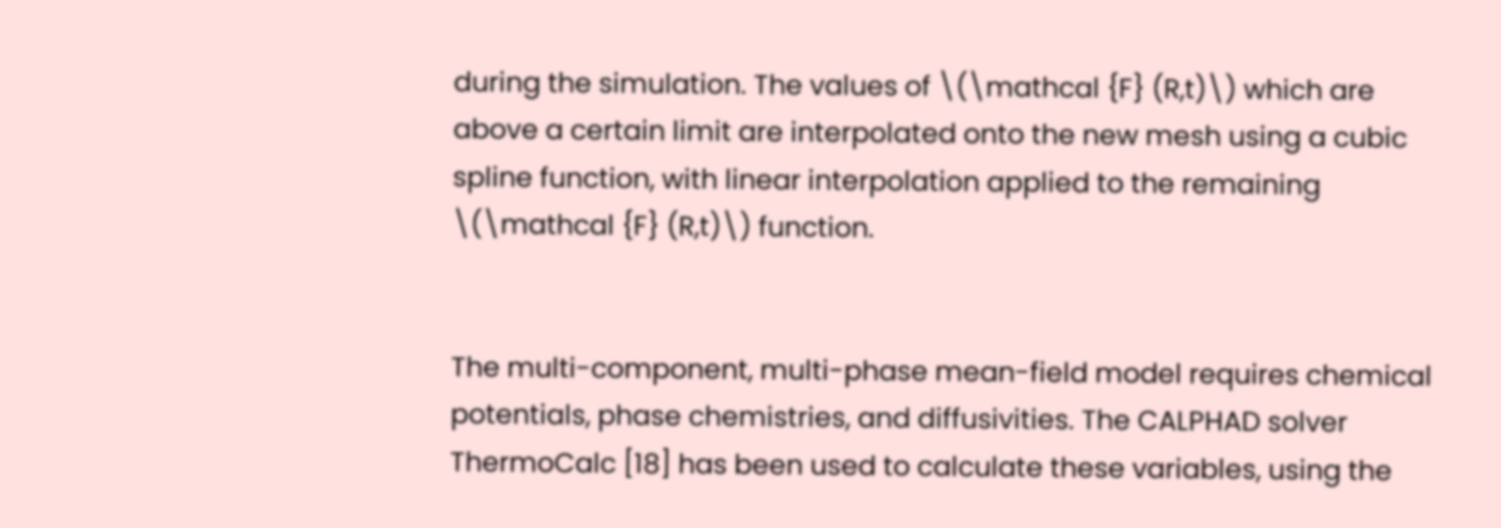during the simulation. The values of \(\mathcal {F} (R,t)\) which are above a certain limit are interpolated onto the new mesh using a cubic spline function, with linear interpolation applied to the remaining \(\mathcal {F} (R,t)\) function.


The multi-component, multi-phase mean-field model requires chemical potentials, phase chemistries, and diffusivities. The CALPHAD solver ThermoCalc [18] has been used to calculate these variables, using the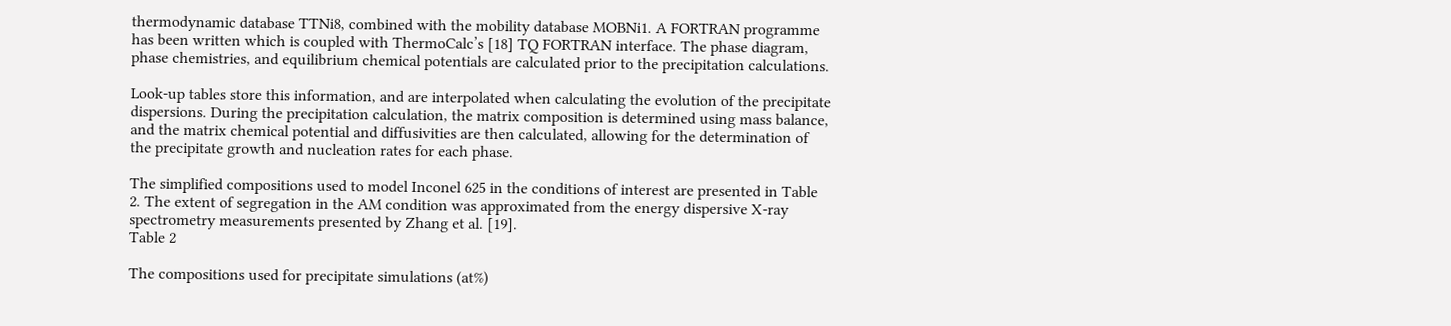thermodynamic database TTNi8, combined with the mobility database MOBNi1. A FORTRAN programme has been written which is coupled with ThermoCalc’s [18] TQ FORTRAN interface. The phase diagram, phase chemistries, and equilibrium chemical potentials are calculated prior to the precipitation calculations.

Look-up tables store this information, and are interpolated when calculating the evolution of the precipitate dispersions. During the precipitation calculation, the matrix composition is determined using mass balance, and the matrix chemical potential and diffusivities are then calculated, allowing for the determination of the precipitate growth and nucleation rates for each phase.

The simplified compositions used to model Inconel 625 in the conditions of interest are presented in Table 2. The extent of segregation in the AM condition was approximated from the energy dispersive X-ray spectrometry measurements presented by Zhang et al. [19].
Table 2

The compositions used for precipitate simulations (at%)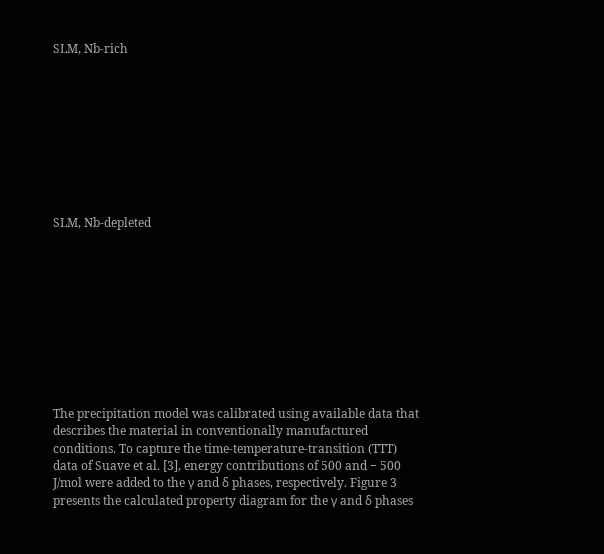SLM, Nb-rich









SLM, Nb-depleted










The precipitation model was calibrated using available data that describes the material in conventionally manufactured conditions. To capture the time-temperature-transition (TTT) data of Suave et al. [3], energy contributions of 500 and − 500 J/mol were added to the γ and δ phases, respectively. Figure 3 presents the calculated property diagram for the γ and δ phases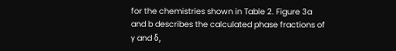for the chemistries shown in Table 2. Figure 3a and b describes the calculated phase fractions of γ and δ,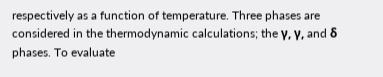respectively as a function of temperature. Three phases are considered in the thermodynamic calculations; the γ, γ, and δ phases. To evaluate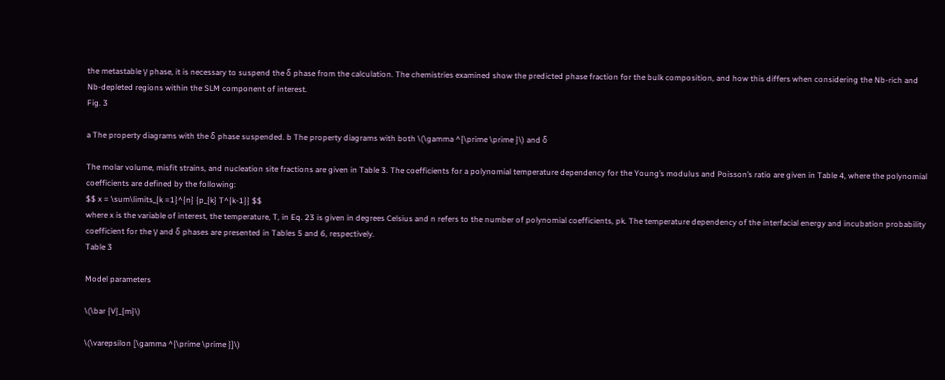the metastable γ phase, it is necessary to suspend the δ phase from the calculation. The chemistries examined show the predicted phase fraction for the bulk composition, and how this differs when considering the Nb-rich and Nb-depleted regions within the SLM component of interest.
Fig. 3

a The property diagrams with the δ phase suspended. b The property diagrams with both \(\gamma ^{\prime \prime }\) and δ

The molar volume, misfit strains, and nucleation site fractions are given in Table 3. The coefficients for a polynomial temperature dependency for the Young’s modulus and Poisson’s ratio are given in Table 4, where the polynomial coefficients are defined by the following:
$$ x = \sum\limits_{k =1}^{n} {p_{k} T^{k-1}} $$
where x is the variable of interest, the temperature, T, in Eq. 23 is given in degrees Celsius and n refers to the number of polynomial coefficients, pk. The temperature dependency of the interfacial energy and incubation probability coefficient for the γ and δ phases are presented in Tables 5 and 6, respectively.
Table 3

Model parameters

\(\bar {V}_{m}\)

\(\varepsilon [\gamma ^{\prime \prime }]\)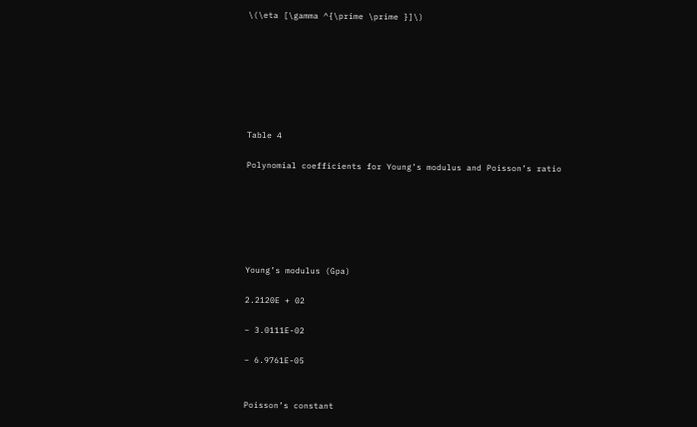\(\eta [\gamma ^{\prime \prime }]\)







Table 4

Polynomial coefficients for Young’s modulus and Poisson’s ratio






Young’s modulus (Gpa)

2.2120E + 02

− 3.0111E-02

− 6.9761E-05


Poisson’s constant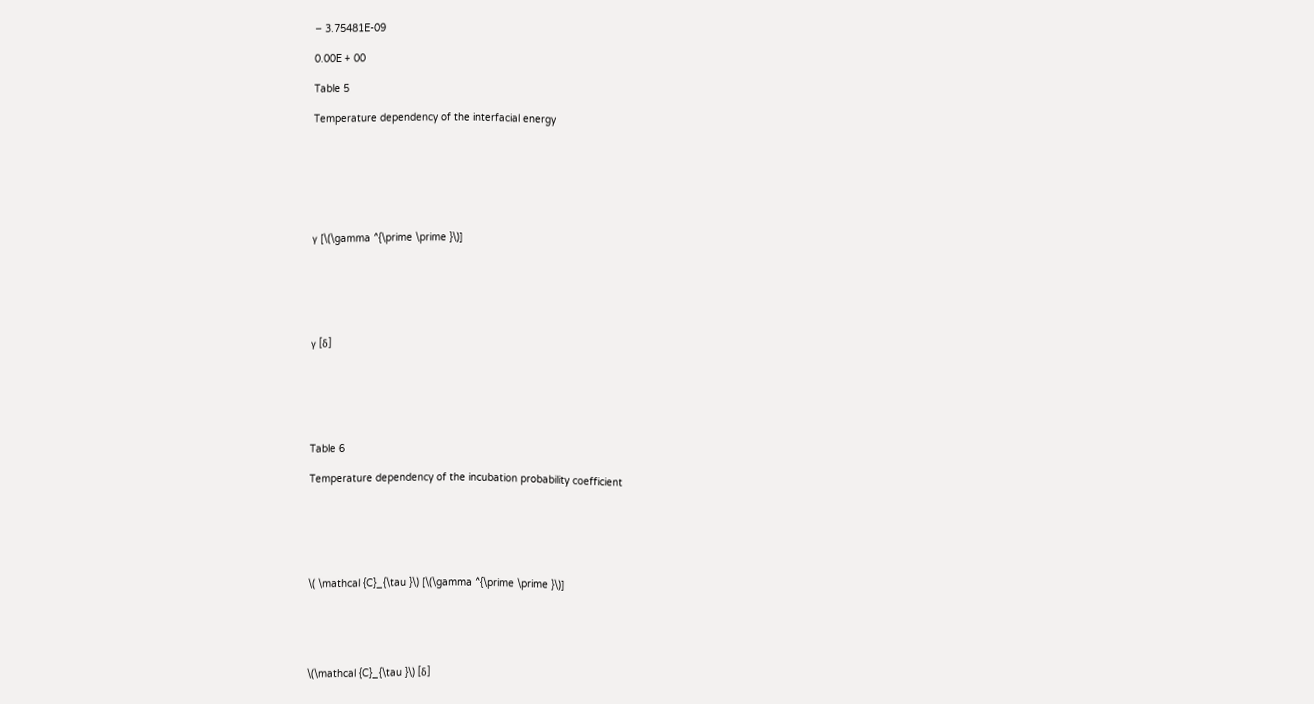− 3.75481E-09

0.00E + 00

Table 5

Temperature dependency of the interfacial energy







γ [\(\gamma ^{\prime \prime }\)]






γ [δ]






Table 6

Temperature dependency of the incubation probability coefficient






\( \mathcal {C}_{\tau }\) [\(\gamma ^{\prime \prime }\)]





\(\mathcal {C}_{\tau }\) [δ]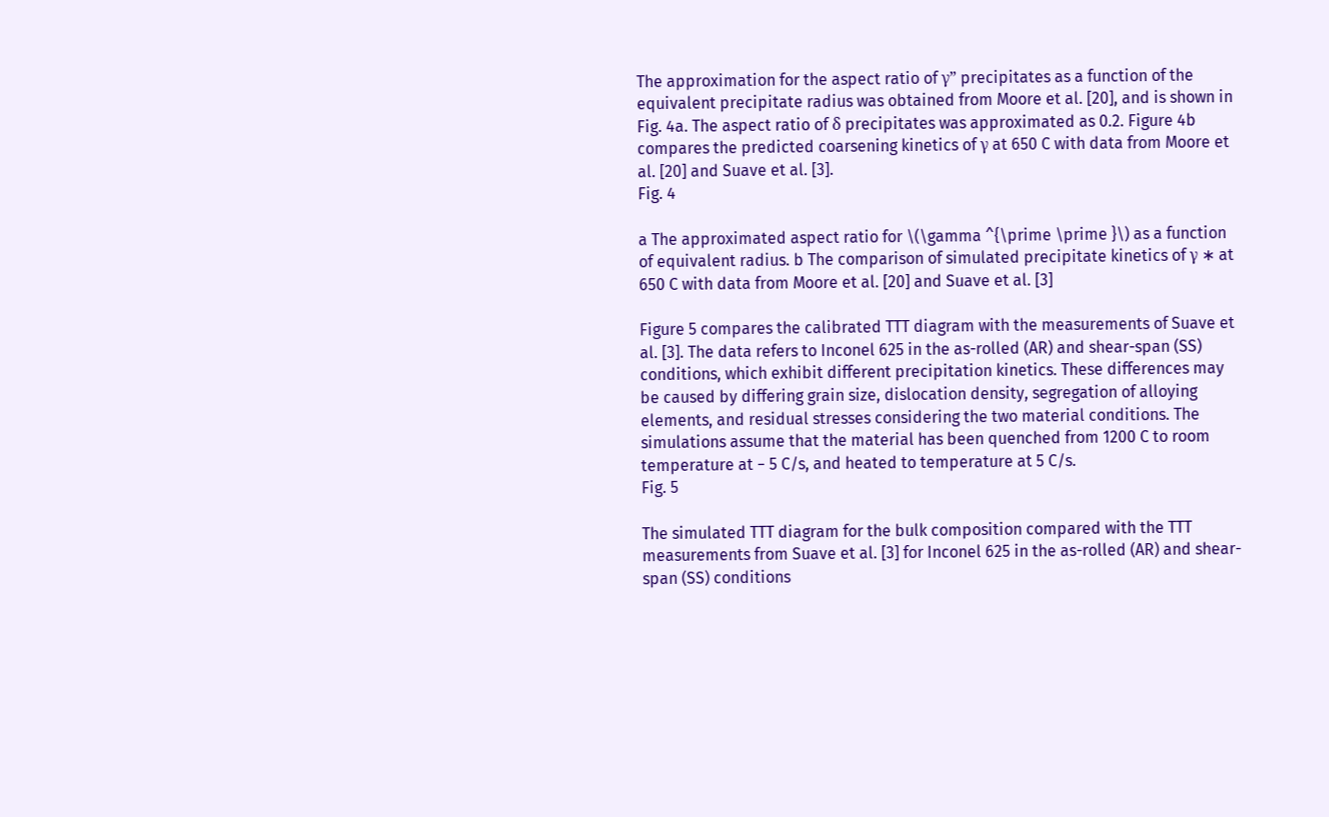The approximation for the aspect ratio of γ” precipitates as a function of the equivalent precipitate radius was obtained from Moore et al. [20], and is shown in Fig. 4a. The aspect ratio of δ precipitates was approximated as 0.2. Figure 4b compares the predicted coarsening kinetics of γ at 650 C with data from Moore et al. [20] and Suave et al. [3].
Fig. 4

a The approximated aspect ratio for \(\gamma ^{\prime \prime }\) as a function of equivalent radius. b The comparison of simulated precipitate kinetics of γ ∗ at 650 C with data from Moore et al. [20] and Suave et al. [3]

Figure 5 compares the calibrated TTT diagram with the measurements of Suave et al. [3]. The data refers to Inconel 625 in the as-rolled (AR) and shear-span (SS) conditions, which exhibit different precipitation kinetics. These differences may be caused by differing grain size, dislocation density, segregation of alloying elements, and residual stresses considering the two material conditions. The simulations assume that the material has been quenched from 1200 C to room temperature at − 5 C/s, and heated to temperature at 5 C/s.
Fig. 5

The simulated TTT diagram for the bulk composition compared with the TTT measurements from Suave et al. [3] for Inconel 625 in the as-rolled (AR) and shear-span (SS) conditions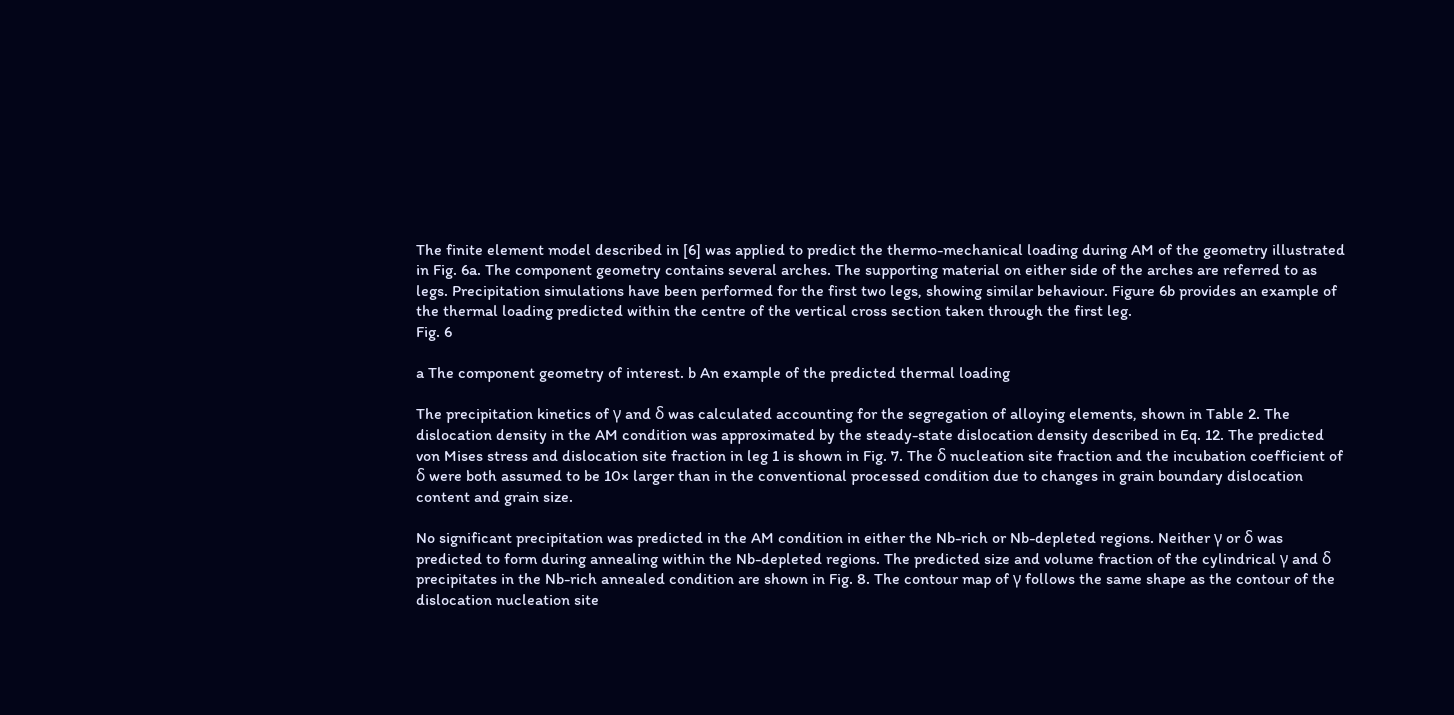The finite element model described in [6] was applied to predict the thermo-mechanical loading during AM of the geometry illustrated in Fig. 6a. The component geometry contains several arches. The supporting material on either side of the arches are referred to as legs. Precipitation simulations have been performed for the first two legs, showing similar behaviour. Figure 6b provides an example of the thermal loading predicted within the centre of the vertical cross section taken through the first leg.
Fig. 6

a The component geometry of interest. b An example of the predicted thermal loading

The precipitation kinetics of γ and δ was calculated accounting for the segregation of alloying elements, shown in Table 2. The dislocation density in the AM condition was approximated by the steady-state dislocation density described in Eq. 12. The predicted von Mises stress and dislocation site fraction in leg 1 is shown in Fig. 7. The δ nucleation site fraction and the incubation coefficient of δ were both assumed to be 10× larger than in the conventional processed condition due to changes in grain boundary dislocation content and grain size.

No significant precipitation was predicted in the AM condition in either the Nb-rich or Nb-depleted regions. Neither γ or δ was predicted to form during annealing within the Nb-depleted regions. The predicted size and volume fraction of the cylindrical γ and δ precipitates in the Nb-rich annealed condition are shown in Fig. 8. The contour map of γ follows the same shape as the contour of the dislocation nucleation site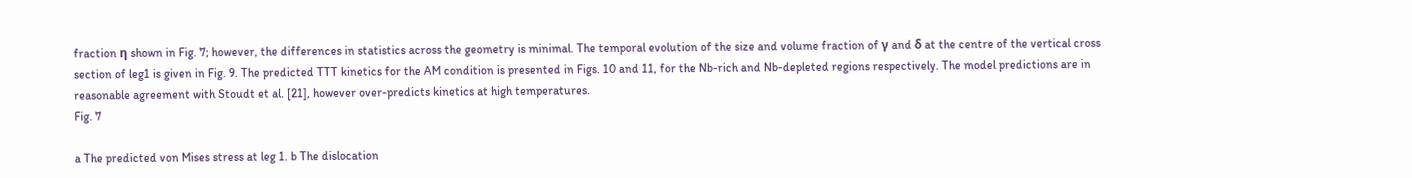fraction η shown in Fig. 7; however, the differences in statistics across the geometry is minimal. The temporal evolution of the size and volume fraction of γ and δ at the centre of the vertical cross section of leg1 is given in Fig. 9. The predicted TTT kinetics for the AM condition is presented in Figs. 10 and 11, for the Nb-rich and Nb-depleted regions respectively. The model predictions are in reasonable agreement with Stoudt et al. [21], however over-predicts kinetics at high temperatures.
Fig. 7

a The predicted von Mises stress at leg 1. b The dislocation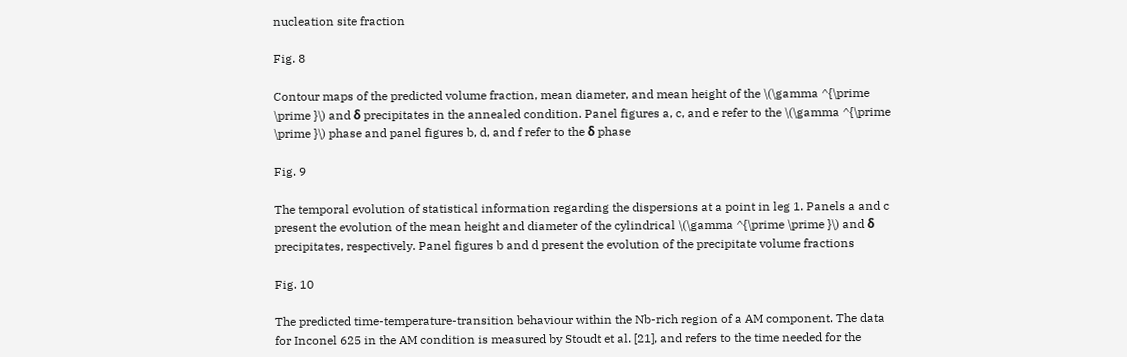nucleation site fraction

Fig. 8

Contour maps of the predicted volume fraction, mean diameter, and mean height of the \(\gamma ^{\prime \prime }\) and δ precipitates in the annealed condition. Panel figures a, c, and e refer to the \(\gamma ^{\prime \prime }\) phase and panel figures b, d, and f refer to the δ phase

Fig. 9

The temporal evolution of statistical information regarding the dispersions at a point in leg 1. Panels a and c present the evolution of the mean height and diameter of the cylindrical \(\gamma ^{\prime \prime }\) and δ precipitates, respectively. Panel figures b and d present the evolution of the precipitate volume fractions

Fig. 10

The predicted time-temperature-transition behaviour within the Nb-rich region of a AM component. The data for Inconel 625 in the AM condition is measured by Stoudt et al. [21], and refers to the time needed for the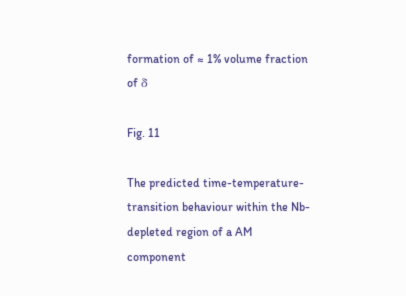formation of ≈ 1% volume fraction of δ

Fig. 11

The predicted time-temperature-transition behaviour within the Nb-depleted region of a AM component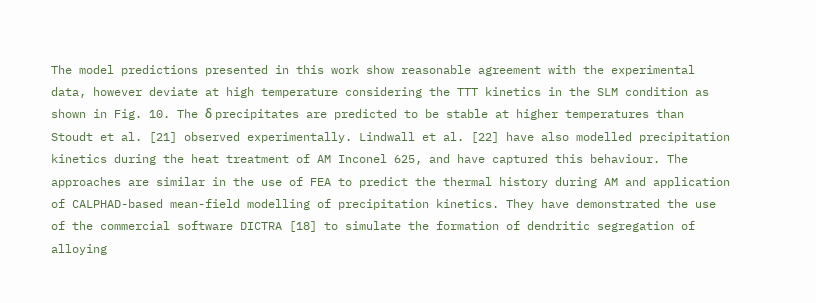The model predictions presented in this work show reasonable agreement with the experimental data, however deviate at high temperature considering the TTT kinetics in the SLM condition as shown in Fig. 10. The δ precipitates are predicted to be stable at higher temperatures than Stoudt et al. [21] observed experimentally. Lindwall et al. [22] have also modelled precipitation kinetics during the heat treatment of AM Inconel 625, and have captured this behaviour. The approaches are similar in the use of FEA to predict the thermal history during AM and application of CALPHAD-based mean-field modelling of precipitation kinetics. They have demonstrated the use of the commercial software DICTRA [18] to simulate the formation of dendritic segregation of alloying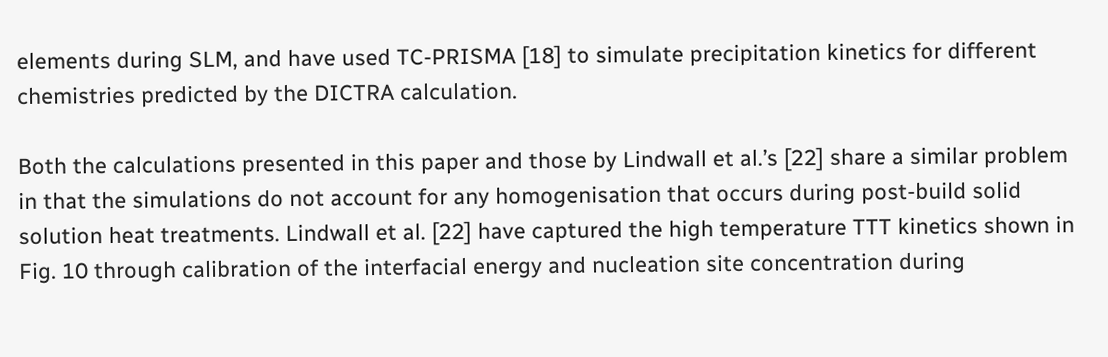elements during SLM, and have used TC-PRISMA [18] to simulate precipitation kinetics for different chemistries predicted by the DICTRA calculation.

Both the calculations presented in this paper and those by Lindwall et al.’s [22] share a similar problem in that the simulations do not account for any homogenisation that occurs during post-build solid solution heat treatments. Lindwall et al. [22] have captured the high temperature TTT kinetics shown in Fig. 10 through calibration of the interfacial energy and nucleation site concentration during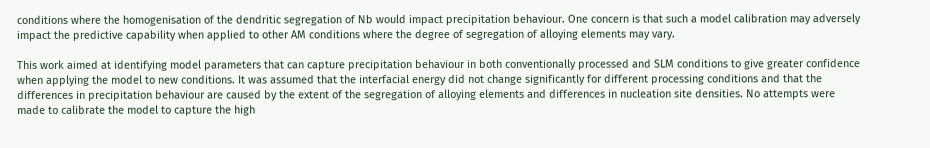conditions where the homogenisation of the dendritic segregation of Nb would impact precipitation behaviour. One concern is that such a model calibration may adversely impact the predictive capability when applied to other AM conditions where the degree of segregation of alloying elements may vary.

This work aimed at identifying model parameters that can capture precipitation behaviour in both conventionally processed and SLM conditions to give greater confidence when applying the model to new conditions. It was assumed that the interfacial energy did not change significantly for different processing conditions and that the differences in precipitation behaviour are caused by the extent of the segregation of alloying elements and differences in nucleation site densities. No attempts were made to calibrate the model to capture the high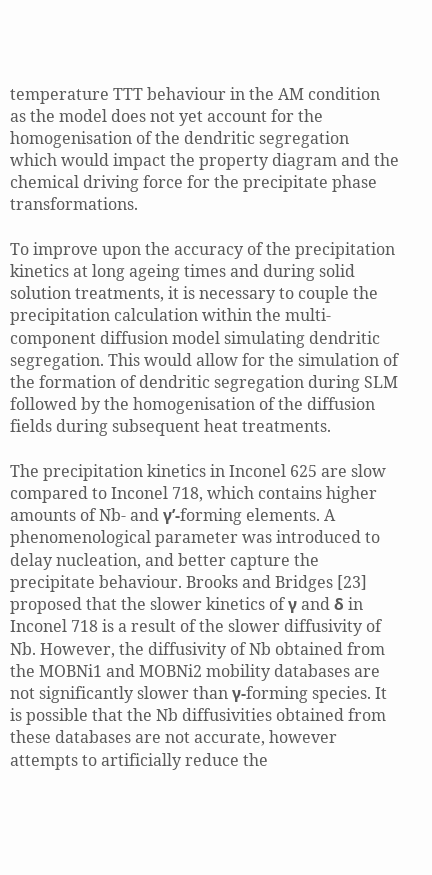temperature TTT behaviour in the AM condition as the model does not yet account for the homogenisation of the dendritic segregation which would impact the property diagram and the chemical driving force for the precipitate phase transformations.

To improve upon the accuracy of the precipitation kinetics at long ageing times and during solid solution treatments, it is necessary to couple the precipitation calculation within the multi-component diffusion model simulating dendritic segregation. This would allow for the simulation of the formation of dendritic segregation during SLM followed by the homogenisation of the diffusion fields during subsequent heat treatments.

The precipitation kinetics in Inconel 625 are slow compared to Inconel 718, which contains higher amounts of Nb- and γ’-forming elements. A phenomenological parameter was introduced to delay nucleation, and better capture the precipitate behaviour. Brooks and Bridges [23] proposed that the slower kinetics of γ and δ in Inconel 718 is a result of the slower diffusivity of Nb. However, the diffusivity of Nb obtained from the MOBNi1 and MOBNi2 mobility databases are not significantly slower than γ-forming species. It is possible that the Nb diffusivities obtained from these databases are not accurate, however attempts to artificially reduce the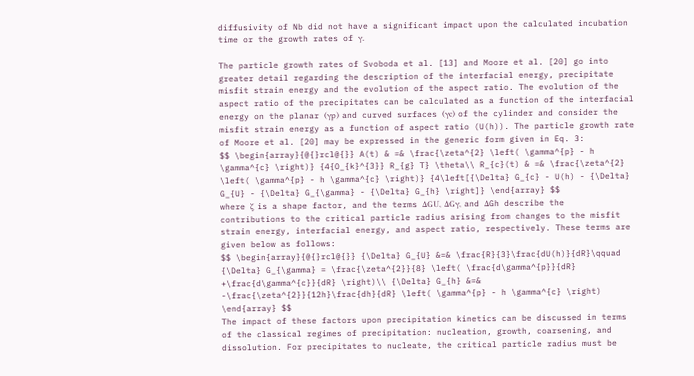diffusivity of Nb did not have a significant impact upon the calculated incubation time or the growth rates of γ.

The particle growth rates of Svoboda et al. [13] and Moore et al. [20] go into greater detail regarding the description of the interfacial energy, precipitate misfit strain energy and the evolution of the aspect ratio. The evolution of the aspect ratio of the precipitates can be calculated as a function of the interfacial energy on the planar (γp) and curved surfaces (γc) of the cylinder and consider the misfit strain energy as a function of aspect ratio (U(h)). The particle growth rate of Moore et al. [20] may be expressed in the generic form given in Eq. 3:
$$ \begin{array}{@{}rcl@{}} A(t) & =& \frac{\zeta^{2} \left( \gamma^{p} - h \gamma^{c} \right)} {4{O_{k}^{3}} R_{g} T} \theta\\ R_{c}(t) & =& \frac{\zeta^{2} \left( \gamma^{p} - h \gamma^{c} \right)} {4\left[{\Delta} G_{c} - U(h) - {\Delta} G_{U} - {\Delta} G_{\gamma} - {\Delta} G_{h} \right]} \end{array} $$
where ζ is a shape factor, and the terms ΔGU, ΔGγ, and ΔGh describe the contributions to the critical particle radius arising from changes to the misfit strain energy, interfacial energy, and aspect ratio, respectively. These terms are given below as follows:
$$ \begin{array}{@{}rcl@{}} {\Delta} G_{U} &=& \frac{R}{3}\frac{dU(h)}{dR}\qquad {\Delta} G_{\gamma} = \frac{\zeta^{2}}{8} \left( \frac{d\gamma^{p}}{dR} +\frac{d\gamma^{c}}{dR} \right)\\ {\Delta} G_{h} &=& -\frac{\zeta^{2}}{12h}\frac{dh}{dR} \left( \gamma^{p} - h \gamma^{c} \right) \end{array} $$
The impact of these factors upon precipitation kinetics can be discussed in terms of the classical regimes of precipitation: nucleation, growth, coarsening, and dissolution. For precipitates to nucleate, the critical particle radius must be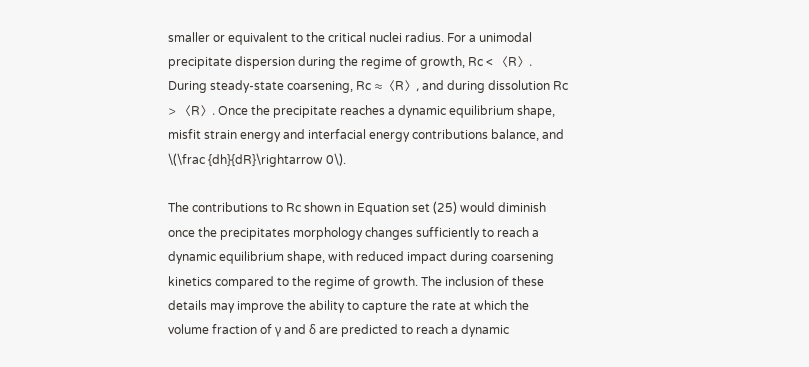smaller or equivalent to the critical nuclei radius. For a unimodal precipitate dispersion during the regime of growth, Rc < 〈R〉. During steady-state coarsening, Rc ≈〈R〉, and during dissolution Rc > 〈R〉. Once the precipitate reaches a dynamic equilibrium shape, misfit strain energy and interfacial energy contributions balance, and \(\frac {dh}{dR}\rightarrow 0\).

The contributions to Rc shown in Equation set (25) would diminish once the precipitates morphology changes sufficiently to reach a dynamic equilibrium shape, with reduced impact during coarsening kinetics compared to the regime of growth. The inclusion of these details may improve the ability to capture the rate at which the volume fraction of γ and δ are predicted to reach a dynamic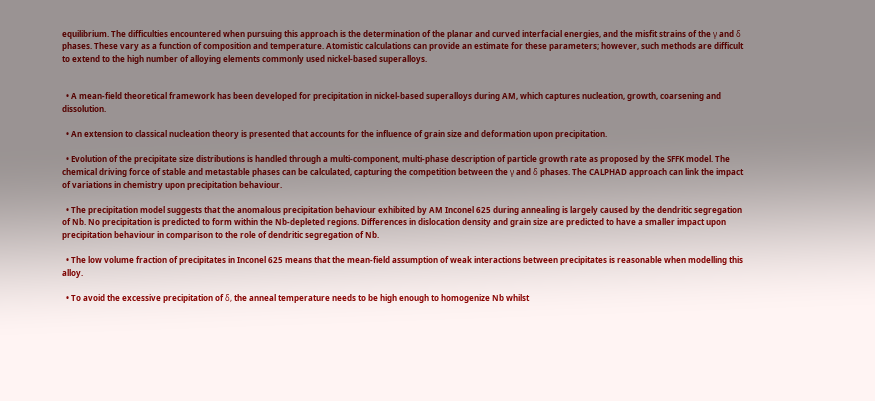equilibrium. The difficulties encountered when pursuing this approach is the determination of the planar and curved interfacial energies, and the misfit strains of the γ and δ phases. These vary as a function of composition and temperature. Atomistic calculations can provide an estimate for these parameters; however, such methods are difficult to extend to the high number of alloying elements commonly used nickel-based superalloys.


  • A mean-field theoretical framework has been developed for precipitation in nickel-based superalloys during AM, which captures nucleation, growth, coarsening and dissolution.

  • An extension to classical nucleation theory is presented that accounts for the influence of grain size and deformation upon precipitation.

  • Evolution of the precipitate size distributions is handled through a multi-component, multi-phase description of particle growth rate as proposed by the SFFK model. The chemical driving force of stable and metastable phases can be calculated, capturing the competition between the γ and δ phases. The CALPHAD approach can link the impact of variations in chemistry upon precipitation behaviour.

  • The precipitation model suggests that the anomalous precipitation behaviour exhibited by AM Inconel 625 during annealing is largely caused by the dendritic segregation of Nb. No precipitation is predicted to form within the Nb-depleted regions. Differences in dislocation density and grain size are predicted to have a smaller impact upon precipitation behaviour in comparison to the role of dendritic segregation of Nb.

  • The low volume fraction of precipitates in Inconel 625 means that the mean-field assumption of weak interactions between precipitates is reasonable when modelling this alloy.

  • To avoid the excessive precipitation of δ, the anneal temperature needs to be high enough to homogenize Nb whilst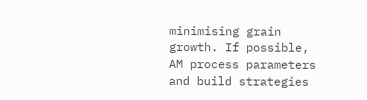minimising grain growth. If possible, AM process parameters and build strategies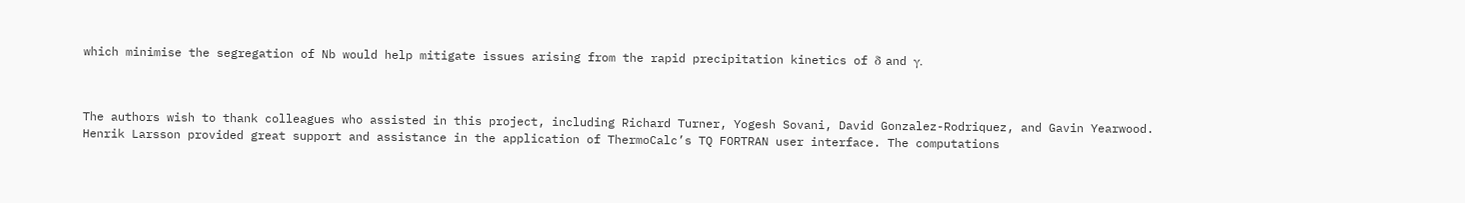which minimise the segregation of Nb would help mitigate issues arising from the rapid precipitation kinetics of δ and γ.



The authors wish to thank colleagues who assisted in this project, including Richard Turner, Yogesh Sovani, David Gonzalez-Rodriquez, and Gavin Yearwood. Henrik Larsson provided great support and assistance in the application of ThermoCalc’s TQ FORTRAN user interface. The computations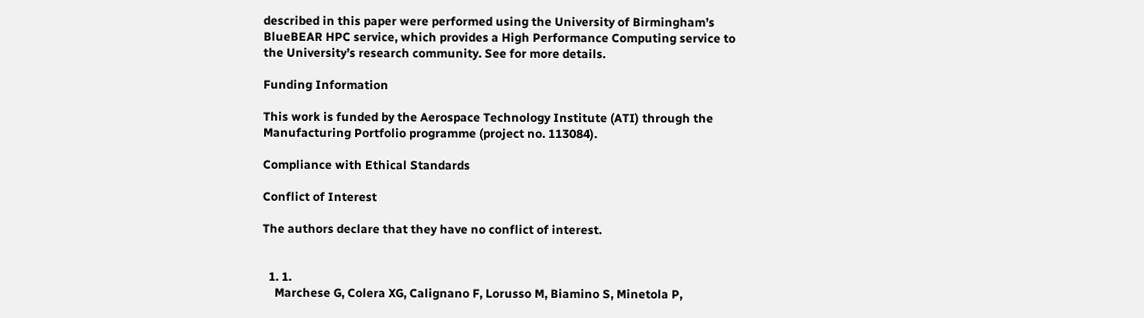described in this paper were performed using the University of Birmingham’s BlueBEAR HPC service, which provides a High Performance Computing service to the University’s research community. See for more details.

Funding Information

This work is funded by the Aerospace Technology Institute (ATI) through the Manufacturing Portfolio programme (project no. 113084).

Compliance with Ethical Standards

Conflict of Interest

The authors declare that they have no conflict of interest.


  1. 1.
    Marchese G, Colera XG, Calignano F, Lorusso M, Biamino S, Minetola P,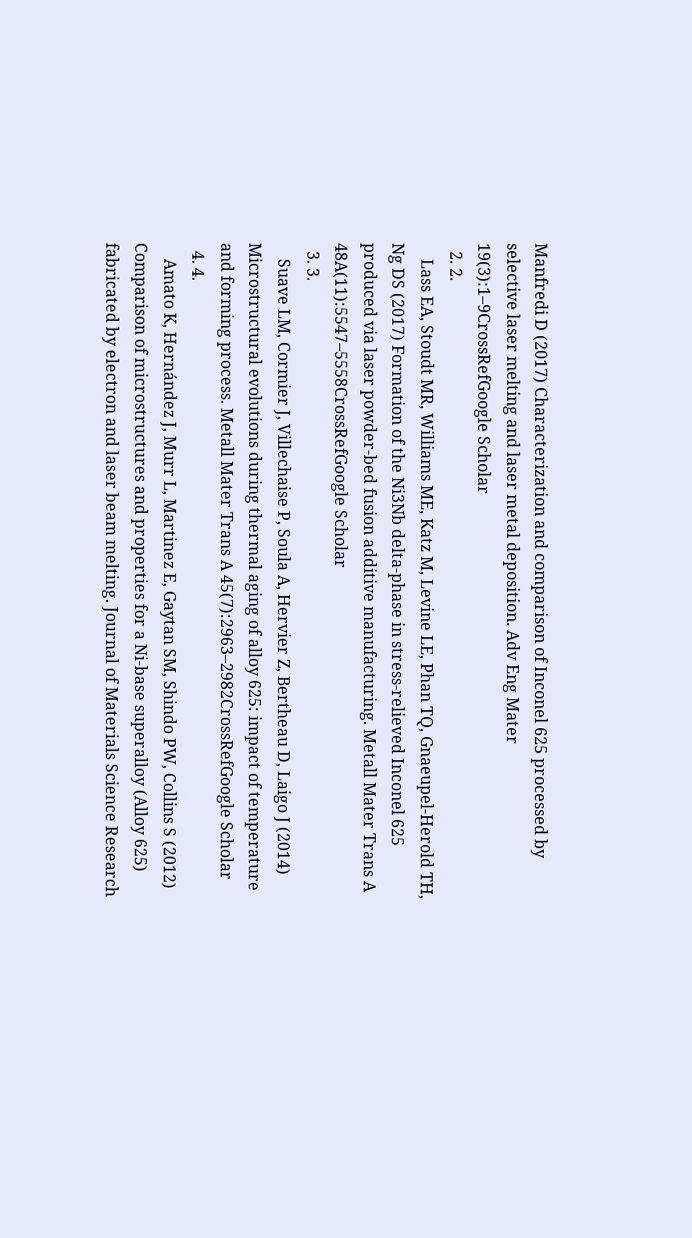Manfredi D (2017) Characterization and comparison of Inconel 625 processed by selective laser melting and laser metal deposition. Adv Eng Mater 19(3):1–9CrossRefGoogle Scholar
  2. 2.
    Lass EA, Stoudt MR, Williams ME, Katz M, Levine LE, Phan TQ, Gnaeupel-Herold TH, Ng DS (2017) Formation of the Ni3Nb delta-phase in stress-relieved Inconel 625 produced via laser powder-bed fusion additive manufacturing. Metall Mater Trans A 48A(11):5547–5558CrossRefGoogle Scholar
  3. 3.
    Suave LM, Cormier J, Villechaise P, Soula A, Hervier Z, Bertheau D, Laigo J (2014) Microstructural evolutions during thermal aging of alloy 625: impact of temperature and forming process. Metall Mater Trans A 45(7):2963–2982CrossRefGoogle Scholar
  4. 4.
    Amato K, Hernández J, Murr L, Martinez E, Gaytan SM, Shindo PW, Collins S (2012) Comparison of microstructures and properties for a Ni-base superalloy (Alloy 625) fabricated by electron and laser beam melting. Journal of Materials Science Research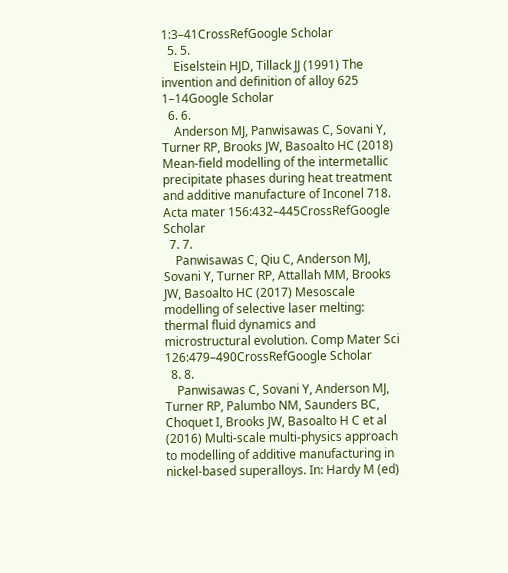1:3–41CrossRefGoogle Scholar
  5. 5.
    Eiselstein HJD, Tillack JJ (1991) The invention and definition of alloy 625 1–14Google Scholar
  6. 6.
    Anderson MJ, Panwisawas C, Sovani Y, Turner RP, Brooks JW, Basoalto HC (2018) Mean-field modelling of the intermetallic precipitate phases during heat treatment and additive manufacture of Inconel 718. Acta mater 156:432–445CrossRefGoogle Scholar
  7. 7.
    Panwisawas C, Qiu C, Anderson MJ, Sovani Y, Turner RP, Attallah MM, Brooks JW, Basoalto HC (2017) Mesoscale modelling of selective laser melting: thermal fluid dynamics and microstructural evolution. Comp Mater Sci 126:479–490CrossRefGoogle Scholar
  8. 8.
    Panwisawas C, Sovani Y, Anderson MJ, Turner RP, Palumbo NM, Saunders BC, Choquet I, Brooks JW, Basoalto H C et al (2016) Multi-scale multi-physics approach to modelling of additive manufacturing in nickel-based superalloys. In: Hardy M (ed)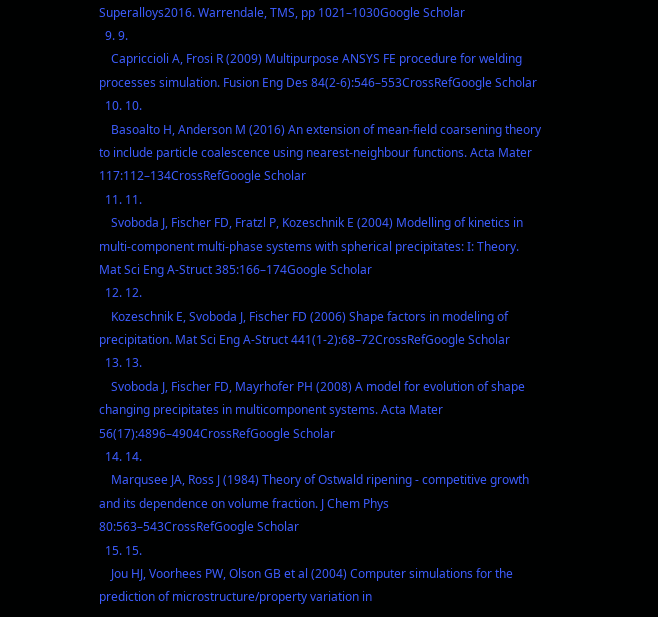Superalloys2016. Warrendale, TMS, pp 1021–1030Google Scholar
  9. 9.
    Capriccioli A, Frosi R (2009) Multipurpose ANSYS FE procedure for welding processes simulation. Fusion Eng Des 84(2-6):546–553CrossRefGoogle Scholar
  10. 10.
    Basoalto H, Anderson M (2016) An extension of mean-field coarsening theory to include particle coalescence using nearest-neighbour functions. Acta Mater 117:112–134CrossRefGoogle Scholar
  11. 11.
    Svoboda J, Fischer FD, Fratzl P, Kozeschnik E (2004) Modelling of kinetics in multi-component multi-phase systems with spherical precipitates: I: Theory. Mat Sci Eng A-Struct 385:166–174Google Scholar
  12. 12.
    Kozeschnik E, Svoboda J, Fischer FD (2006) Shape factors in modeling of precipitation. Mat Sci Eng A-Struct 441(1-2):68–72CrossRefGoogle Scholar
  13. 13.
    Svoboda J, Fischer FD, Mayrhofer PH (2008) A model for evolution of shape changing precipitates in multicomponent systems. Acta Mater 56(17):4896–4904CrossRefGoogle Scholar
  14. 14.
    Marqusee JA, Ross J (1984) Theory of Ostwald ripening - competitive growth and its dependence on volume fraction. J Chem Phys 80:563–543CrossRefGoogle Scholar
  15. 15.
    Jou HJ, Voorhees PW, Olson GB et al (2004) Computer simulations for the prediction of microstructure/property variation in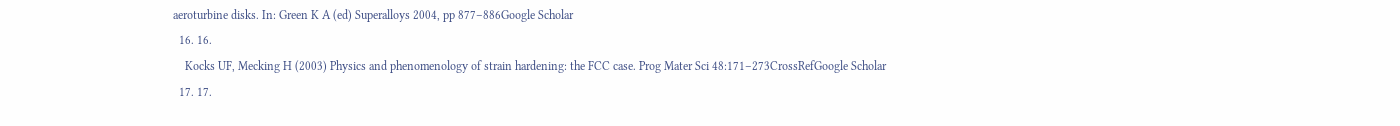aeroturbine disks. In: Green K A (ed) Superalloys 2004, pp 877–886Google Scholar
  16. 16.
    Kocks UF, Mecking H (2003) Physics and phenomenology of strain hardening: the FCC case. Prog Mater Sci 48:171–273CrossRefGoogle Scholar
  17. 17.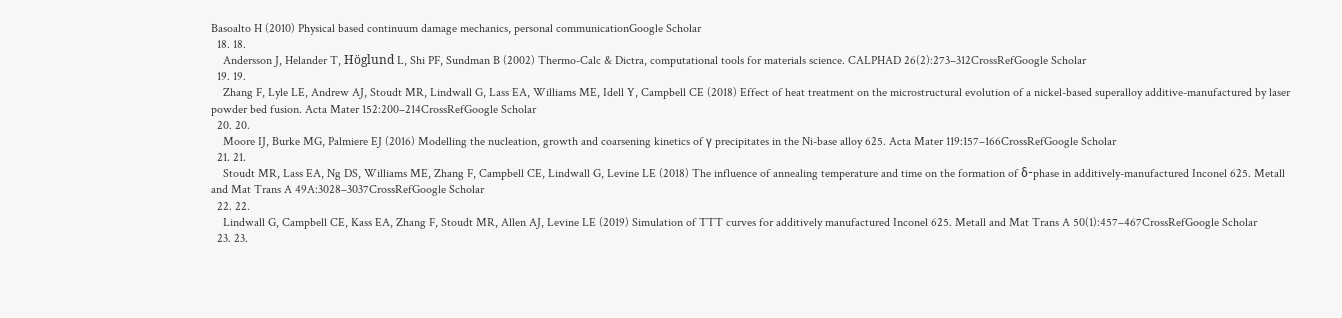Basoalto H (2010) Physical based continuum damage mechanics, personal communicationGoogle Scholar
  18. 18.
    Andersson J, Helander T, Höglund L, Shi PF, Sundman B (2002) Thermo-Calc & Dictra, computational tools for materials science. CALPHAD 26(2):273–312CrossRefGoogle Scholar
  19. 19.
    Zhang F, Lyle LE, Andrew AJ, Stoudt MR, Lindwall G, Lass EA, Williams ME, Idell Y, Campbell CE (2018) Effect of heat treatment on the microstructural evolution of a nickel-based superalloy additive-manufactured by laser powder bed fusion. Acta Mater 152:200–214CrossRefGoogle Scholar
  20. 20.
    Moore IJ, Burke MG, Palmiere EJ (2016) Modelling the nucleation, growth and coarsening kinetics of γ precipitates in the Ni-base alloy 625. Acta Mater 119:157–166CrossRefGoogle Scholar
  21. 21.
    Stoudt MR, Lass EA, Ng DS, Williams ME, Zhang F, Campbell CE, Lindwall G, Levine LE (2018) The influence of annealing temperature and time on the formation of δ-phase in additively-manufactured Inconel 625. Metall and Mat Trans A 49A:3028–3037CrossRefGoogle Scholar
  22. 22.
    Lindwall G, Campbell CE, Kass EA, Zhang F, Stoudt MR, Allen AJ, Levine LE (2019) Simulation of TTT curves for additively manufactured Inconel 625. Metall and Mat Trans A 50(1):457–467CrossRefGoogle Scholar
  23. 23.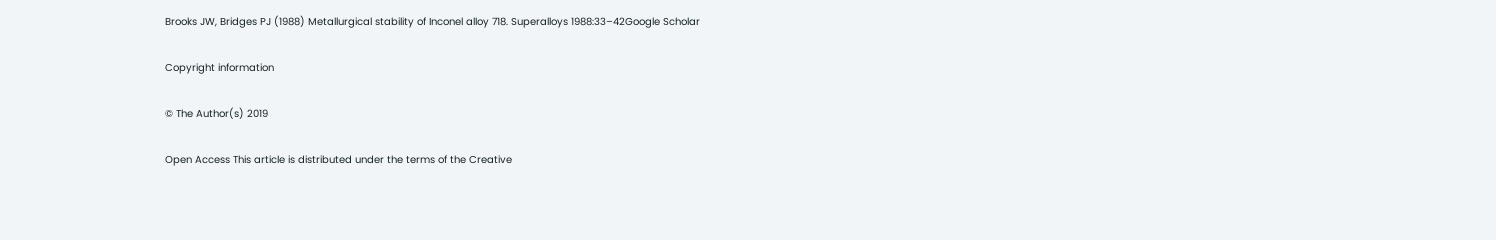Brooks JW, Bridges PJ (1988) Metallurgical stability of Inconel alloy 718. Superalloys 1988:33–42Google Scholar

Copyright information

© The Author(s) 2019

Open Access This article is distributed under the terms of the Creative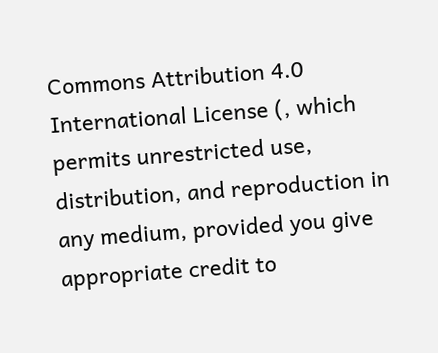Commons Attribution 4.0 International License (, which permits unrestricted use, distribution, and reproduction in any medium, provided you give appropriate credit to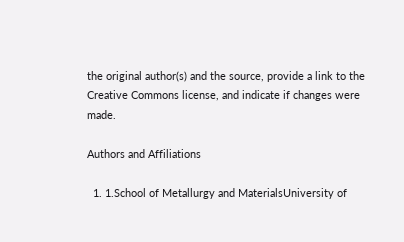the original author(s) and the source, provide a link to the Creative Commons license, and indicate if changes were made.

Authors and Affiliations

  1. 1.School of Metallurgy and MaterialsUniversity of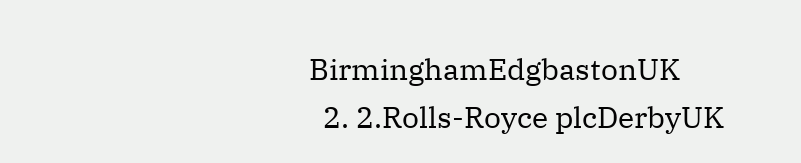BirminghamEdgbastonUK
  2. 2.Rolls-Royce plcDerbyUK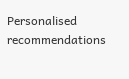Personalised recommendations